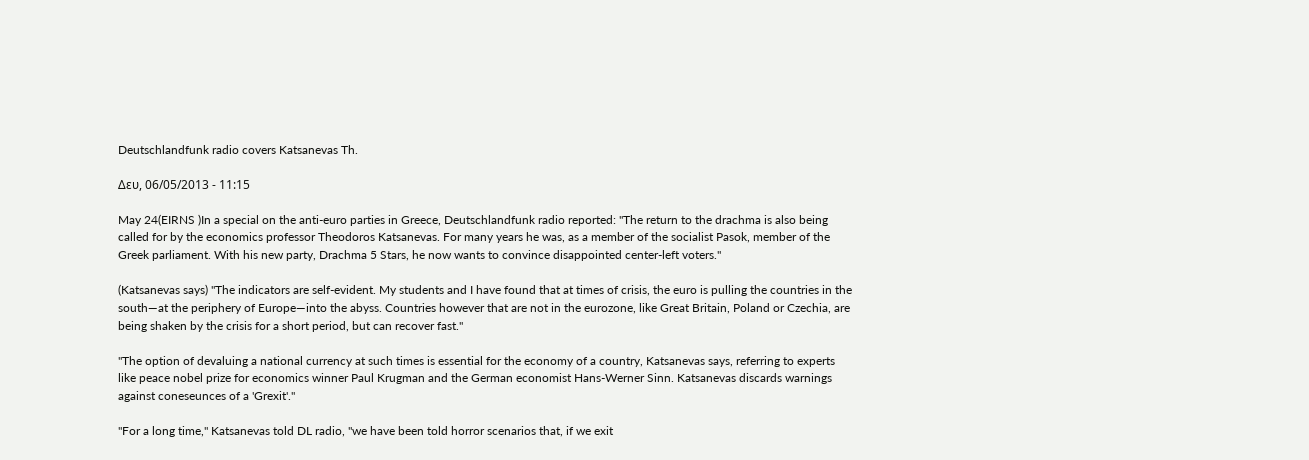Deutschlandfunk radio covers Katsanevas Th.

Δευ, 06/05/2013 - 11:15

May 24(EIRNS )In a special on the anti-euro parties in Greece, Deutschlandfunk radio reported: "The return to the drachma is also being called for by the economics professor Theodoros Katsanevas. For many years he was, as a member of the socialist Pasok, member of the Greek parliament. With his new party, Drachma 5 Stars, he now wants to convince disappointed center-left voters."

(Katsanevas says) "The indicators are self-evident. My students and I have found that at times of crisis, the euro is pulling the countries in the south—at the periphery of Europe—into the abyss. Countries however that are not in the eurozone, like Great Britain, Poland or Czechia, are being shaken by the crisis for a short period, but can recover fast."

"The option of devaluing a national currency at such times is essential for the economy of a country, Katsanevas says, referring to experts like peace nobel prize for economics winner Paul Krugman and the German economist Hans-Werner Sinn. Katsanevas discards warnings against coneseunces of a 'Grexit'."

"For a long time," Katsanevas told DL radio, "we have been told horror scenarios that, if we exit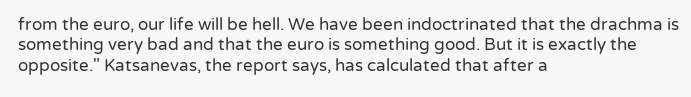from the euro, our life will be hell. We have been indoctrinated that the drachma is something very bad and that the euro is something good. But it is exactly the opposite." Katsanevas, the report says, has calculated that after a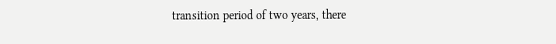transition period of two years, there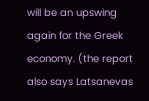will be an upswing again for the Greek economy. (the report also says Latsanevas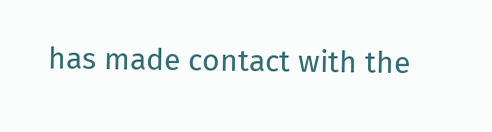has made contact with the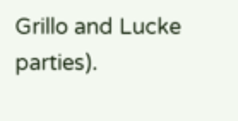Grillo and Lucke parties).